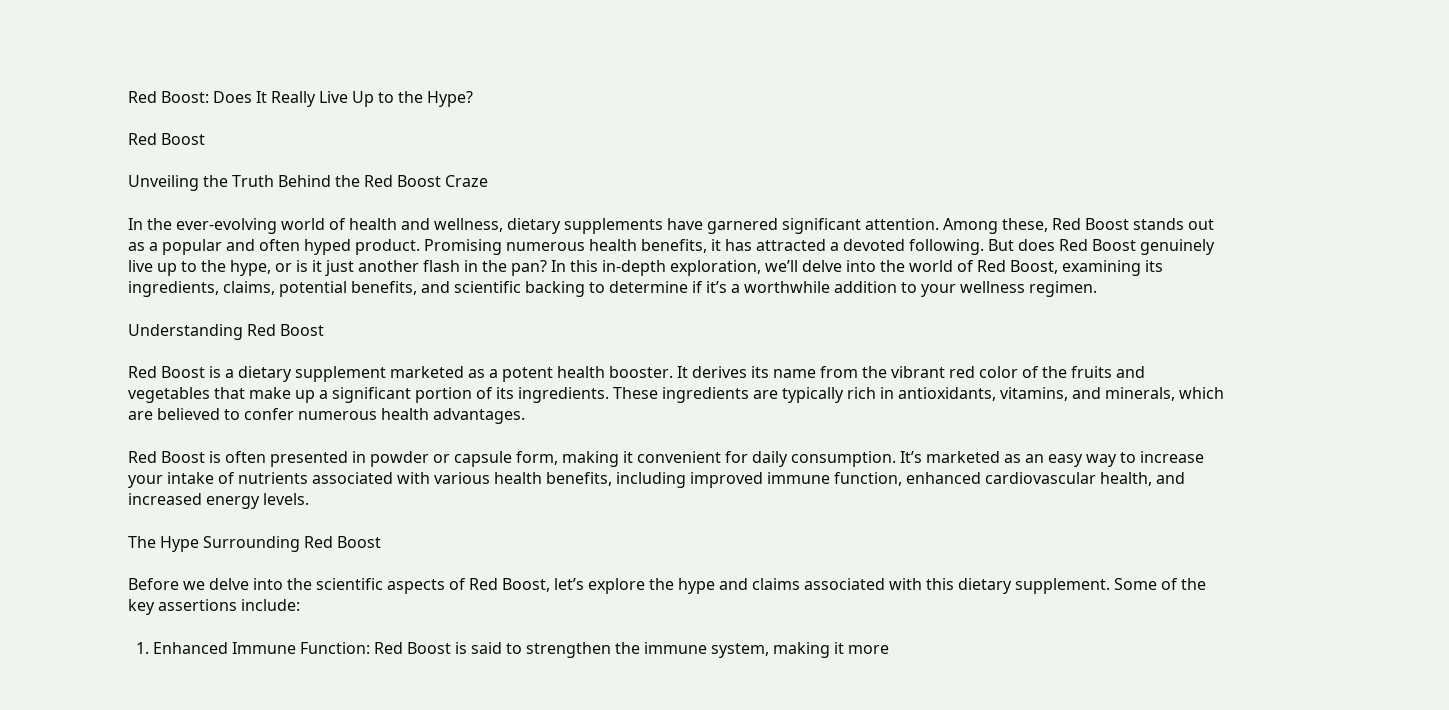Red Boost: Does It Really Live Up to the Hype?

Red Boost

Unveiling the Truth Behind the Red Boost Craze

In the ever-evolving world of health and wellness, dietary supplements have garnered significant attention. Among these, Red Boost stands out as a popular and often hyped product. Promising numerous health benefits, it has attracted a devoted following. But does Red Boost genuinely live up to the hype, or is it just another flash in the pan? In this in-depth exploration, we’ll delve into the world of Red Boost, examining its ingredients, claims, potential benefits, and scientific backing to determine if it’s a worthwhile addition to your wellness regimen.

Understanding Red Boost

Red Boost is a dietary supplement marketed as a potent health booster. It derives its name from the vibrant red color of the fruits and vegetables that make up a significant portion of its ingredients. These ingredients are typically rich in antioxidants, vitamins, and minerals, which are believed to confer numerous health advantages.

Red Boost is often presented in powder or capsule form, making it convenient for daily consumption. It’s marketed as an easy way to increase your intake of nutrients associated with various health benefits, including improved immune function, enhanced cardiovascular health, and increased energy levels.

The Hype Surrounding Red Boost

Before we delve into the scientific aspects of Red Boost, let’s explore the hype and claims associated with this dietary supplement. Some of the key assertions include:

  1. Enhanced Immune Function: Red Boost is said to strengthen the immune system, making it more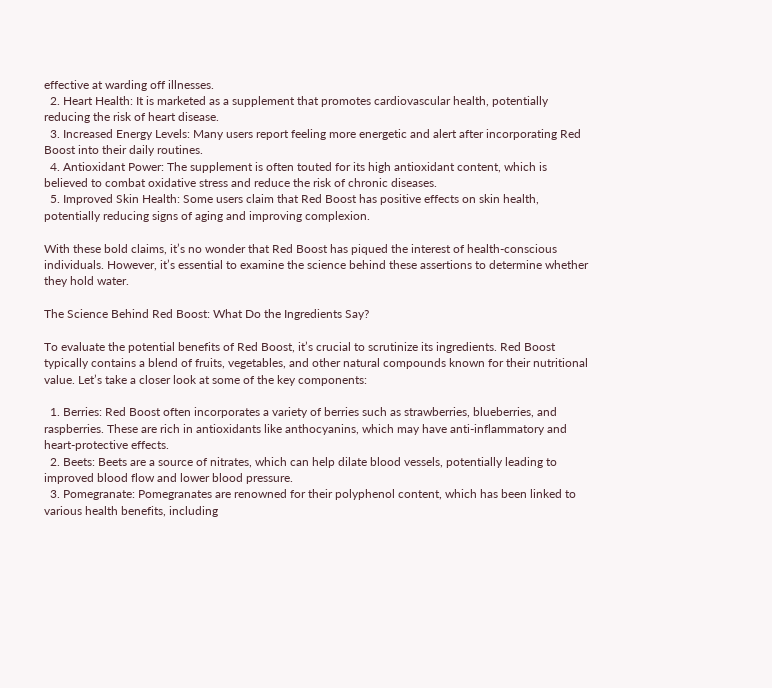effective at warding off illnesses.
  2. Heart Health: It is marketed as a supplement that promotes cardiovascular health, potentially reducing the risk of heart disease.
  3. Increased Energy Levels: Many users report feeling more energetic and alert after incorporating Red Boost into their daily routines.
  4. Antioxidant Power: The supplement is often touted for its high antioxidant content, which is believed to combat oxidative stress and reduce the risk of chronic diseases.
  5. Improved Skin Health: Some users claim that Red Boost has positive effects on skin health, potentially reducing signs of aging and improving complexion.

With these bold claims, it’s no wonder that Red Boost has piqued the interest of health-conscious individuals. However, it’s essential to examine the science behind these assertions to determine whether they hold water.

The Science Behind Red Boost: What Do the Ingredients Say?

To evaluate the potential benefits of Red Boost, it’s crucial to scrutinize its ingredients. Red Boost typically contains a blend of fruits, vegetables, and other natural compounds known for their nutritional value. Let’s take a closer look at some of the key components:

  1. Berries: Red Boost often incorporates a variety of berries such as strawberries, blueberries, and raspberries. These are rich in antioxidants like anthocyanins, which may have anti-inflammatory and heart-protective effects.
  2. Beets: Beets are a source of nitrates, which can help dilate blood vessels, potentially leading to improved blood flow and lower blood pressure.
  3. Pomegranate: Pomegranates are renowned for their polyphenol content, which has been linked to various health benefits, including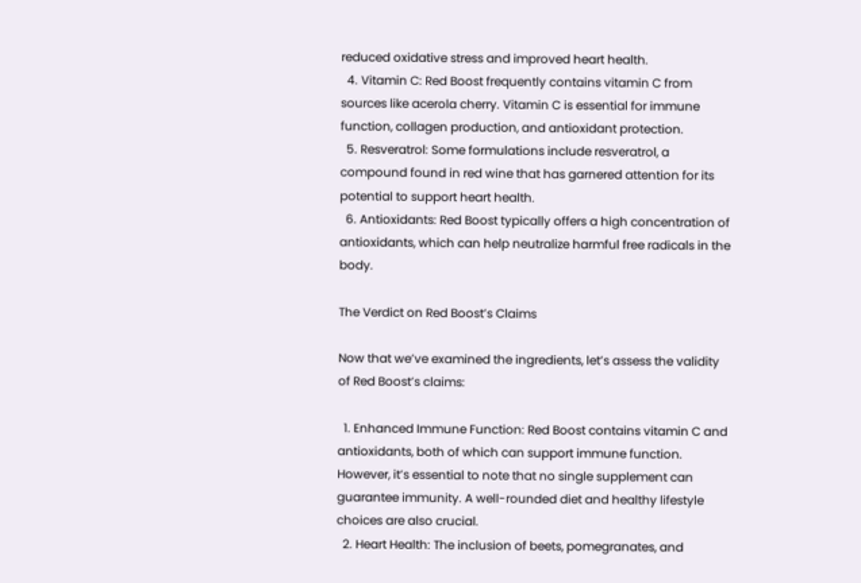reduced oxidative stress and improved heart health.
  4. Vitamin C: Red Boost frequently contains vitamin C from sources like acerola cherry. Vitamin C is essential for immune function, collagen production, and antioxidant protection.
  5. Resveratrol: Some formulations include resveratrol, a compound found in red wine that has garnered attention for its potential to support heart health.
  6. Antioxidants: Red Boost typically offers a high concentration of antioxidants, which can help neutralize harmful free radicals in the body.

The Verdict on Red Boost’s Claims

Now that we’ve examined the ingredients, let’s assess the validity of Red Boost’s claims:

  1. Enhanced Immune Function: Red Boost contains vitamin C and antioxidants, both of which can support immune function. However, it’s essential to note that no single supplement can guarantee immunity. A well-rounded diet and healthy lifestyle choices are also crucial.
  2. Heart Health: The inclusion of beets, pomegranates, and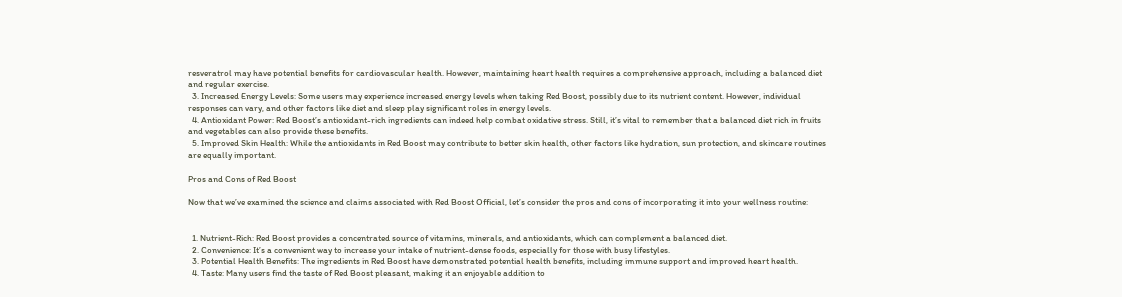resveratrol may have potential benefits for cardiovascular health. However, maintaining heart health requires a comprehensive approach, including a balanced diet and regular exercise.
  3. Increased Energy Levels: Some users may experience increased energy levels when taking Red Boost, possibly due to its nutrient content. However, individual responses can vary, and other factors like diet and sleep play significant roles in energy levels.
  4. Antioxidant Power: Red Boost’s antioxidant-rich ingredients can indeed help combat oxidative stress. Still, it’s vital to remember that a balanced diet rich in fruits and vegetables can also provide these benefits.
  5. Improved Skin Health: While the antioxidants in Red Boost may contribute to better skin health, other factors like hydration, sun protection, and skincare routines are equally important.

Pros and Cons of Red Boost

Now that we’ve examined the science and claims associated with Red Boost Official, let’s consider the pros and cons of incorporating it into your wellness routine:


  1. Nutrient-Rich: Red Boost provides a concentrated source of vitamins, minerals, and antioxidants, which can complement a balanced diet.
  2. Convenience: It’s a convenient way to increase your intake of nutrient-dense foods, especially for those with busy lifestyles.
  3. Potential Health Benefits: The ingredients in Red Boost have demonstrated potential health benefits, including immune support and improved heart health.
  4. Taste: Many users find the taste of Red Boost pleasant, making it an enjoyable addition to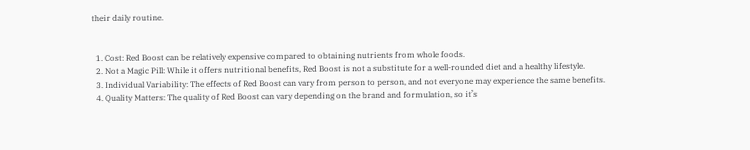their daily routine.


  1. Cost: Red Boost can be relatively expensive compared to obtaining nutrients from whole foods.
  2. Not a Magic Pill: While it offers nutritional benefits, Red Boost is not a substitute for a well-rounded diet and a healthy lifestyle.
  3. Individual Variability: The effects of Red Boost can vary from person to person, and not everyone may experience the same benefits.
  4. Quality Matters: The quality of Red Boost can vary depending on the brand and formulation, so it’s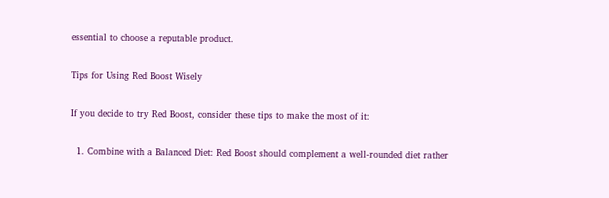essential to choose a reputable product.

Tips for Using Red Boost Wisely

If you decide to try Red Boost, consider these tips to make the most of it:

  1. Combine with a Balanced Diet: Red Boost should complement a well-rounded diet rather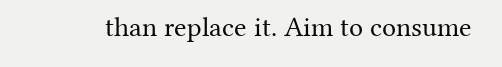than replace it. Aim to consume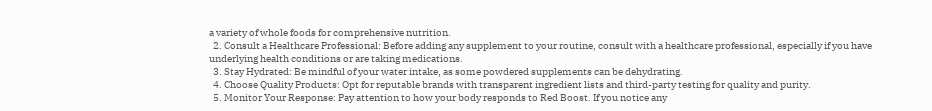a variety of whole foods for comprehensive nutrition.
  2. Consult a Healthcare Professional: Before adding any supplement to your routine, consult with a healthcare professional, especially if you have underlying health conditions or are taking medications.
  3. Stay Hydrated: Be mindful of your water intake, as some powdered supplements can be dehydrating.
  4. Choose Quality Products: Opt for reputable brands with transparent ingredient lists and third-party testing for quality and purity.
  5. Monitor Your Response: Pay attention to how your body responds to Red Boost. If you notice any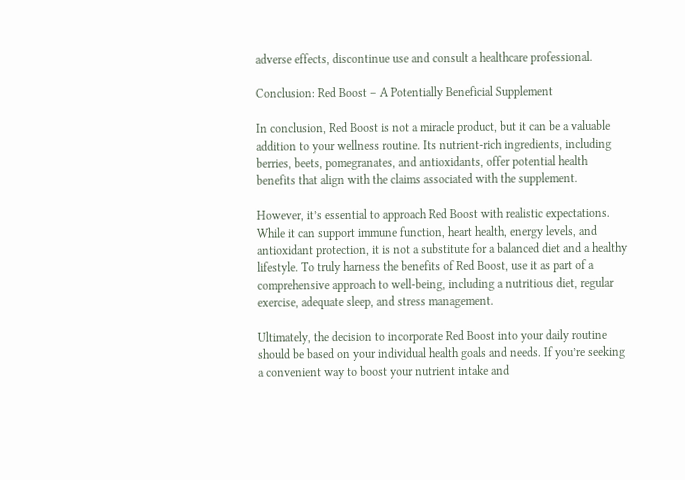adverse effects, discontinue use and consult a healthcare professional.

Conclusion: Red Boost – A Potentially Beneficial Supplement

In conclusion, Red Boost is not a miracle product, but it can be a valuable addition to your wellness routine. Its nutrient-rich ingredients, including berries, beets, pomegranates, and antioxidants, offer potential health benefits that align with the claims associated with the supplement.

However, it’s essential to approach Red Boost with realistic expectations. While it can support immune function, heart health, energy levels, and antioxidant protection, it is not a substitute for a balanced diet and a healthy lifestyle. To truly harness the benefits of Red Boost, use it as part of a comprehensive approach to well-being, including a nutritious diet, regular exercise, adequate sleep, and stress management.

Ultimately, the decision to incorporate Red Boost into your daily routine should be based on your individual health goals and needs. If you’re seeking a convenient way to boost your nutrient intake and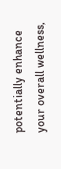potentially enhance your overall wellness,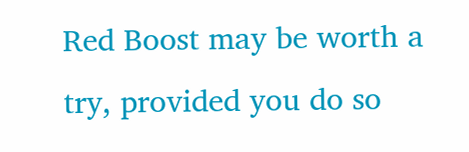Red Boost may be worth a try, provided you do so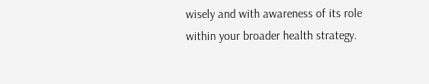wisely and with awareness of its role within your broader health strategy.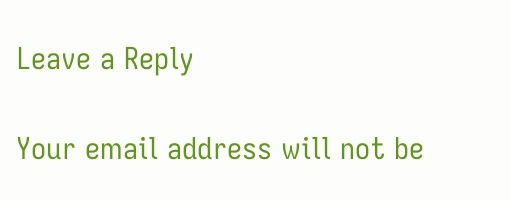Leave a Reply

Your email address will not be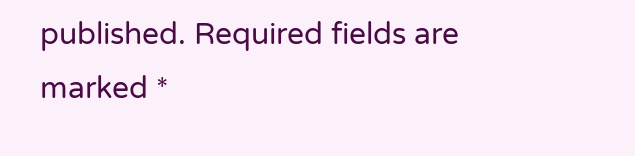published. Required fields are marked *